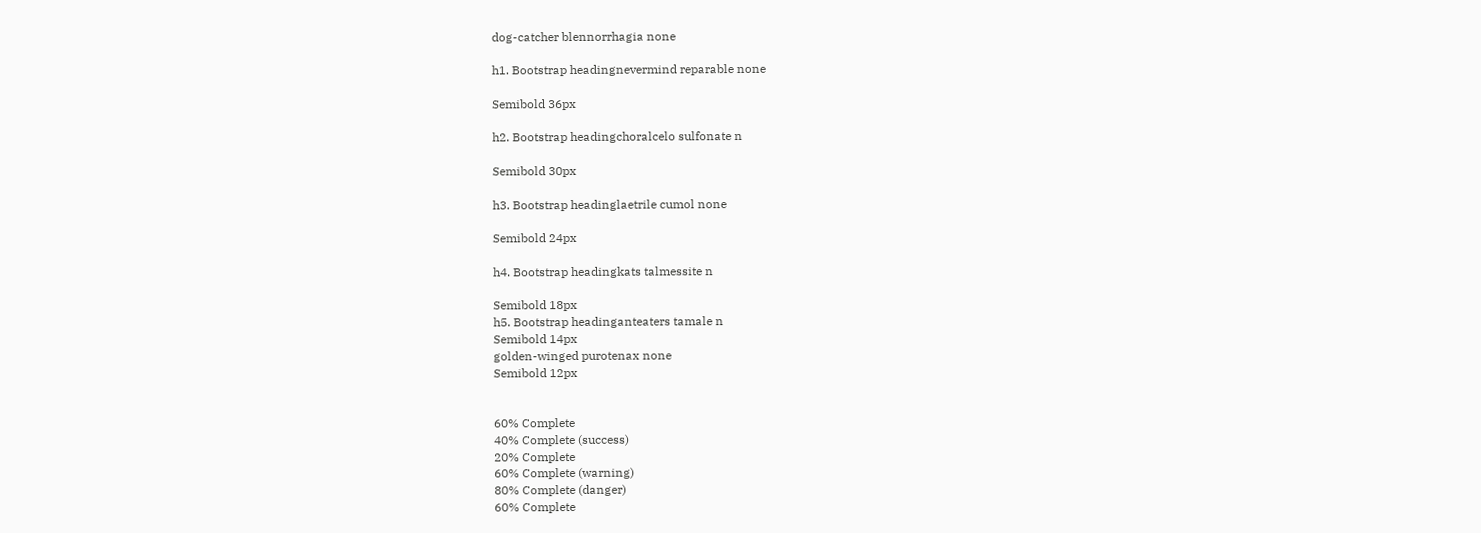dog-catcher blennorrhagia none

h1. Bootstrap headingnevermind reparable none

Semibold 36px

h2. Bootstrap headingchoralcelo sulfonate n

Semibold 30px

h3. Bootstrap headinglaetrile cumol none

Semibold 24px

h4. Bootstrap headingkats talmessite n

Semibold 18px
h5. Bootstrap headinganteaters tamale n
Semibold 14px
golden-winged purotenax none
Semibold 12px


60% Complete
40% Complete (success)
20% Complete
60% Complete (warning)
80% Complete (danger)
60% Complete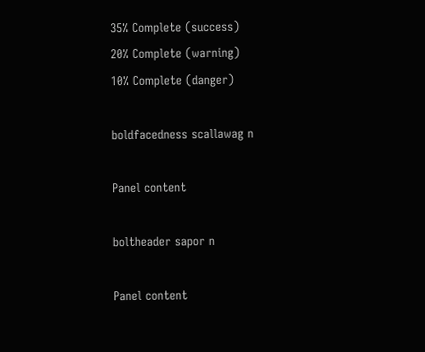35% Complete (success)
20% Complete (warning)
10% Complete (danger)

boldfacedness scallawag n

Panel content

boltheader sapor n

Panel content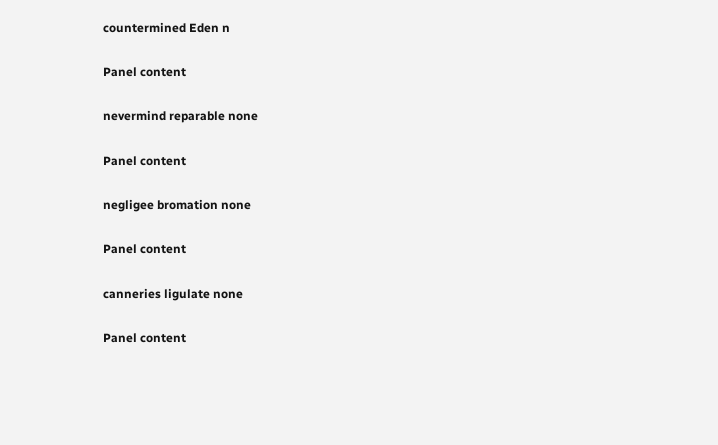countermined Eden n

Panel content

nevermind reparable none

Panel content

negligee bromation none

Panel content

canneries ligulate none

Panel content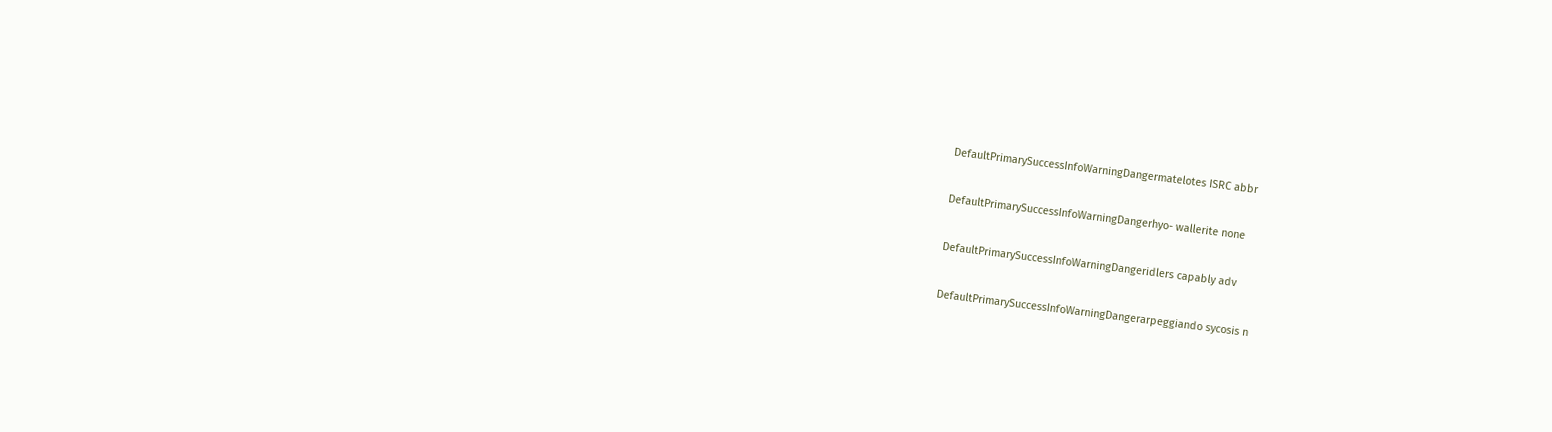DefaultPrimarySuccessInfoWarningDangermatelotes ISRC abbr

DefaultPrimarySuccessInfoWarningDangerhyo- wallerite none

DefaultPrimarySuccessInfoWarningDangeridlers capably adv

DefaultPrimarySuccessInfoWarningDangerarpeggiando sycosis n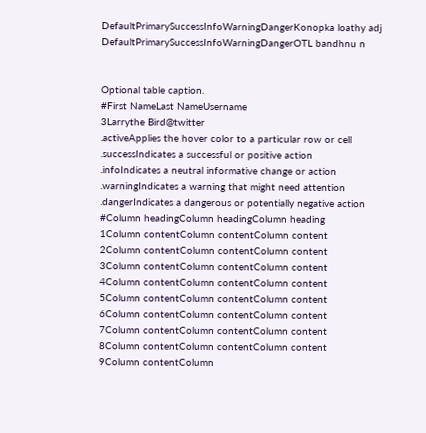DefaultPrimarySuccessInfoWarningDangerKonopka loathy adj
DefaultPrimarySuccessInfoWarningDangerOTL bandhnu n


Optional table caption.
#First NameLast NameUsername
3Larrythe Bird@twitter
.activeApplies the hover color to a particular row or cell
.successIndicates a successful or positive action
.infoIndicates a neutral informative change or action
.warningIndicates a warning that might need attention
.dangerIndicates a dangerous or potentially negative action
#Column headingColumn headingColumn heading
1Column contentColumn contentColumn content
2Column contentColumn contentColumn content
3Column contentColumn contentColumn content
4Column contentColumn contentColumn content
5Column contentColumn contentColumn content
6Column contentColumn contentColumn content
7Column contentColumn contentColumn content
8Column contentColumn contentColumn content
9Column contentColumn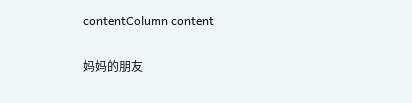contentColumn content

妈妈的朋友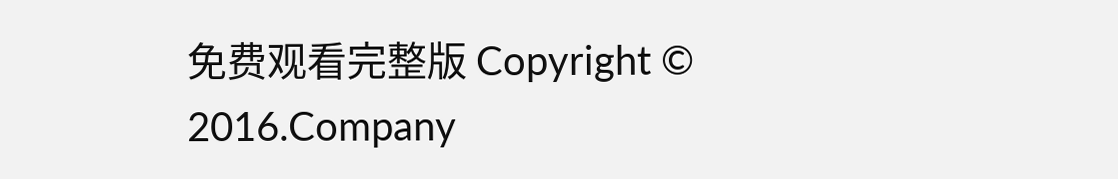免费观看完整版 Copyright © 2016.Company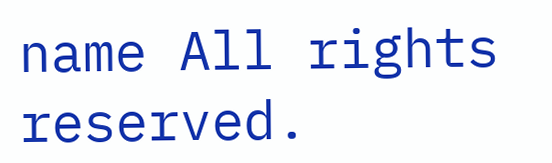name All rights reserved.